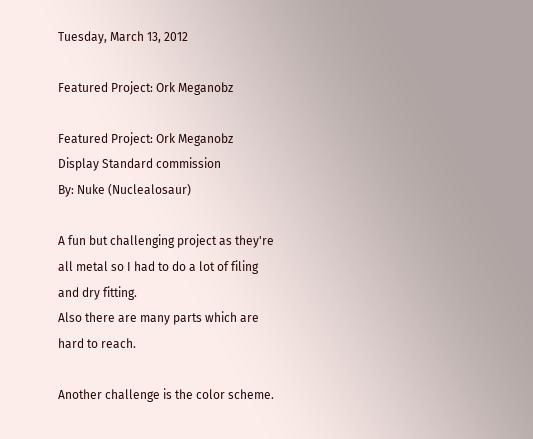Tuesday, March 13, 2012

Featured Project: Ork Meganobz

Featured Project: Ork Meganobz
Display Standard commission
By: Nuke (Nuclealosaur)

A fun but challenging project as they're all metal so I had to do a lot of filing and dry fitting.
Also there are many parts which are hard to reach.

Another challenge is the color scheme.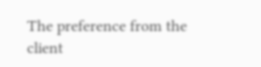The preference from the client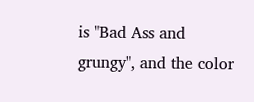is "Bad Ass and grungy", and the color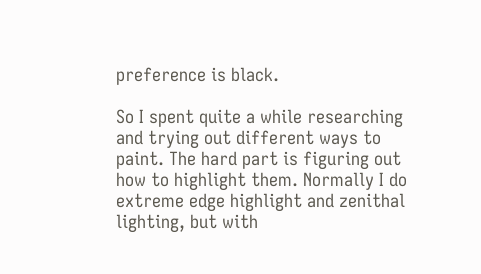preference is black.

So I spent quite a while researching and trying out different ways to paint. The hard part is figuring out how to highlight them. Normally I do extreme edge highlight and zenithal lighting, but with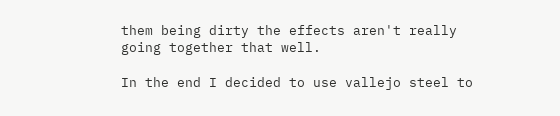them being dirty the effects aren't really going together that well.

In the end I decided to use vallejo steel to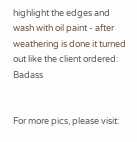highlight the edges and wash with oil paint - after weathering is done it turned out like the client ordered: Badass


For more pics, please visit: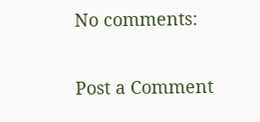No comments:

Post a Comment